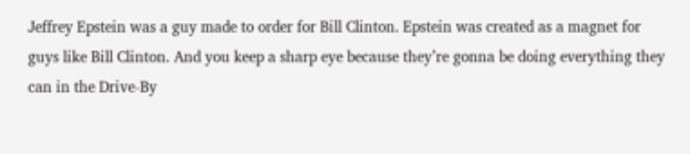Jeffrey Epstein was a guy made to order for Bill Clinton. Epstein was created as a magnet for guys like Bill Clinton. And you keep a sharp eye because they’re gonna be doing everything they can in the Drive-By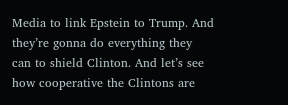Media to link Epstein to Trump. And they’re gonna do everything they can to shield Clinton. And let’s see how cooperative the Clintons are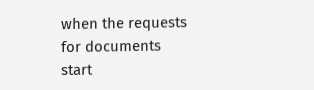when the requests for documents start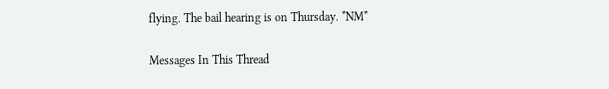flying. The bail hearing is on Thursday. *NM*

Messages In This Thread